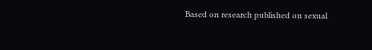Based on research published on sexual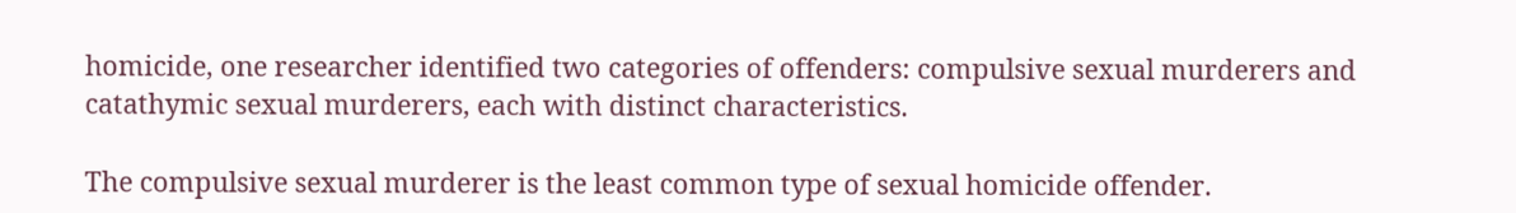homicide, one researcher identified two categories of offenders: compulsive sexual murderers and catathymic sexual murderers, each with distinct characteristics.

The compulsive sexual murderer is the least common type of sexual homicide offender.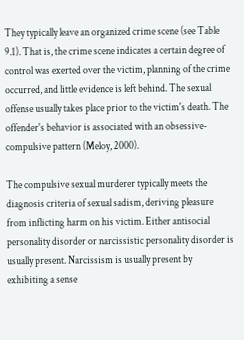They typically leave an organized crime scene (see Table 9.1). That is, the crime scene indicates a certain degree of control was exerted over the victim, planning of the crime occurred, and little evidence is left behind. The sexual offense usually takes place prior to the victim's death. The offender's behavior is associated with an obsessive-compulsive pattern (Meloy, 2000).

The compulsive sexual murderer typically meets the diagnosis criteria of sexual sadism, deriving pleasure from inflicting harm on his victim. Either antisocial personality disorder or narcissistic personality disorder is usually present. Narcissism is usually present by exhibiting a sense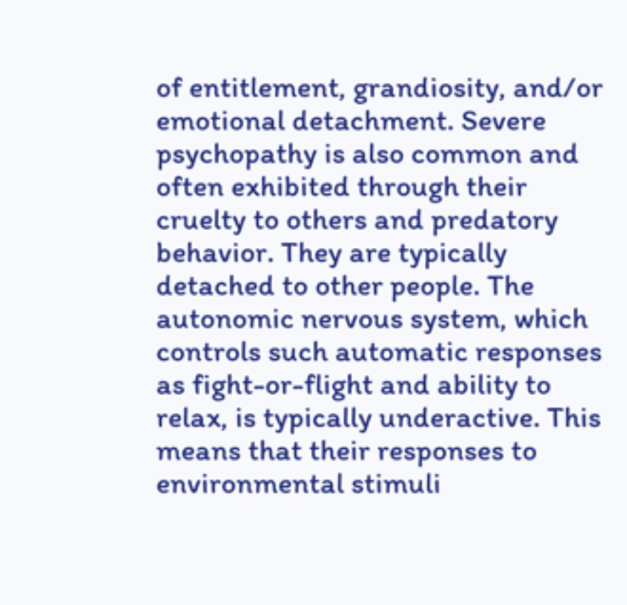of entitlement, grandiosity, and/or emotional detachment. Severe psychopathy is also common and often exhibited through their cruelty to others and predatory behavior. They are typically detached to other people. The autonomic nervous system, which controls such automatic responses as fight-or-flight and ability to relax, is typically underactive. This means that their responses to environmental stimuli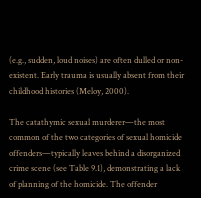(e.g., sudden, loud noises) are often dulled or non-existent. Early trauma is usually absent from their childhood histories (Meloy, 2000).

The catathymic sexual murderer—the most common of the two categories of sexual homicide offenders—typically leaves behind a disorganized crime scene (see Table 9.1), demonstrating a lack of planning of the homicide. The offender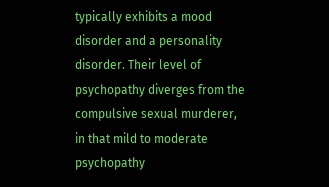typically exhibits a mood disorder and a personality disorder. Their level of psychopathy diverges from the compulsive sexual murderer, in that mild to moderate psychopathy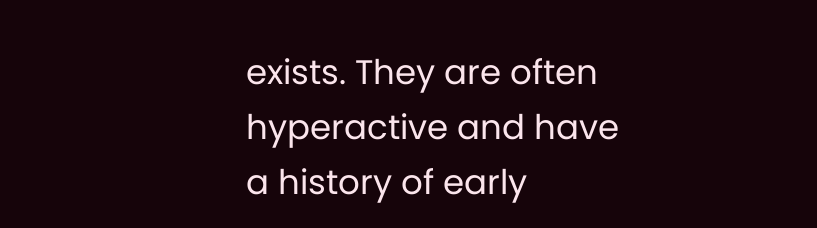exists. They are often hyperactive and have a history of early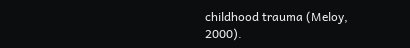childhood trauma (Meloy, 2000).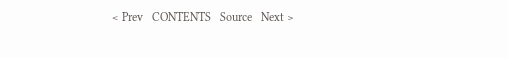< Prev   CONTENTS   Source   Next >